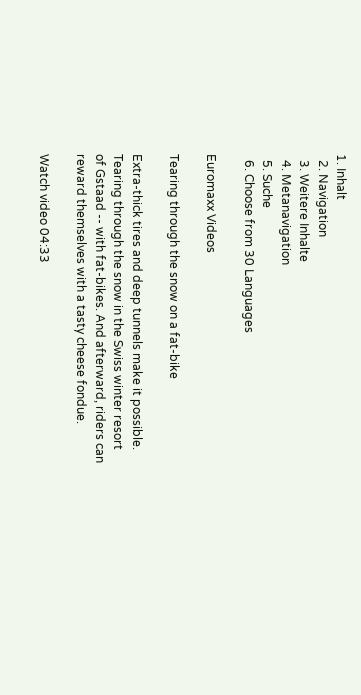1. Inhalt
  2. Navigation
  3. Weitere Inhalte
  4. Metanavigation
  5. Suche
  6. Choose from 30 Languages

Euromaxx Videos

Tearing through the snow on a fat-bike

Extra-thick tires and deep tunnels make it possible. Tearing through the snow in the Swiss winter resort of Gstaad -- with fat-bikes. And afterward, riders can reward themselves with a tasty cheese fondue.

Watch video 04:33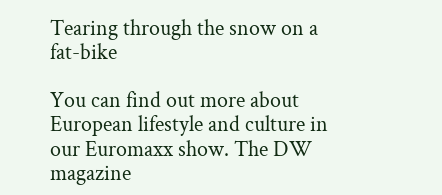Tearing through the snow on a fat-bike

You can find out more about European lifestyle and culture in our Euromaxx show. The DW magazine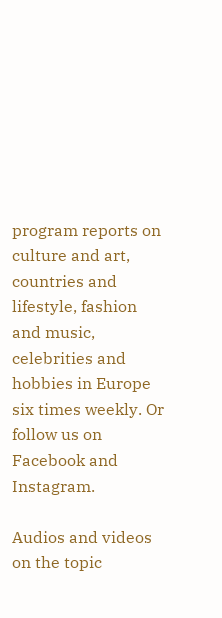program reports on culture and art, countries and lifestyle, fashion and music, celebrities and hobbies in Europe six times weekly. Or follow us on Facebook and Instagram.

Audios and videos on the topic